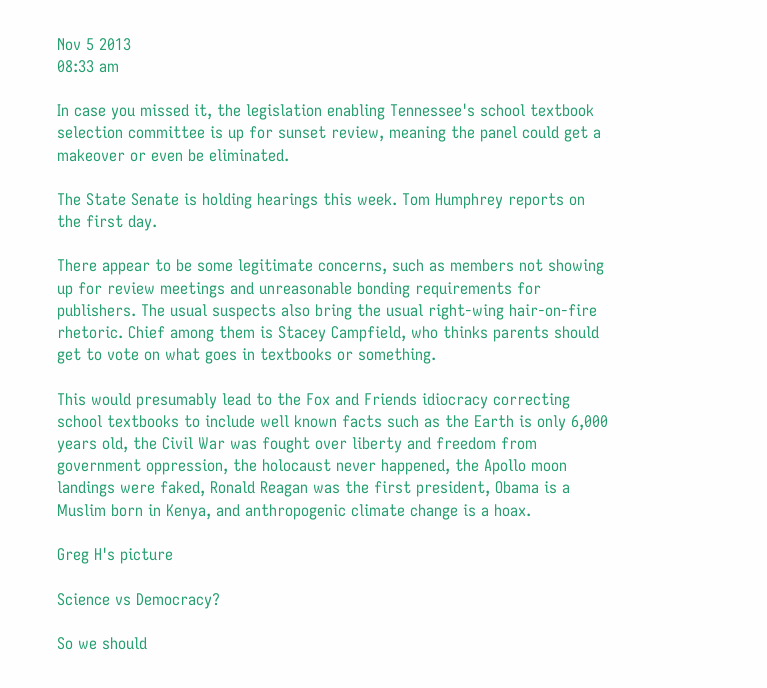Nov 5 2013
08:33 am

In case you missed it, the legislation enabling Tennessee's school textbook selection committee is up for sunset review, meaning the panel could get a makeover or even be eliminated.

The State Senate is holding hearings this week. Tom Humphrey reports on the first day.

There appear to be some legitimate concerns, such as members not showing up for review meetings and unreasonable bonding requirements for publishers. The usual suspects also bring the usual right-wing hair-on-fire rhetoric. Chief among them is Stacey Campfield, who thinks parents should get to vote on what goes in textbooks or something.

This would presumably lead to the Fox and Friends idiocracy correcting school textbooks to include well known facts such as the Earth is only 6,000 years old, the Civil War was fought over liberty and freedom from government oppression, the holocaust never happened, the Apollo moon landings were faked, Ronald Reagan was the first president, Obama is a Muslim born in Kenya, and anthropogenic climate change is a hoax.

Greg H's picture

Science vs Democracy?

So we should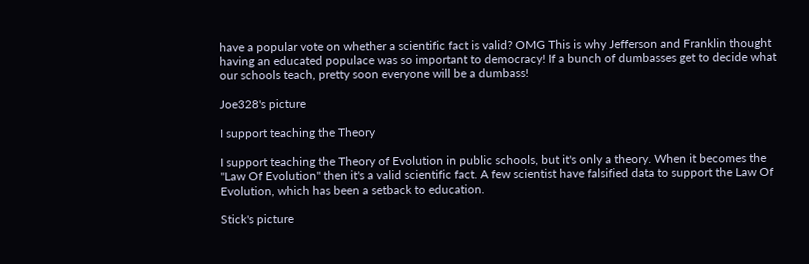have a popular vote on whether a scientific fact is valid? OMG This is why Jefferson and Franklin thought having an educated populace was so important to democracy! If a bunch of dumbasses get to decide what our schools teach, pretty soon everyone will be a dumbass!

Joe328's picture

I support teaching the Theory

I support teaching the Theory of Evolution in public schools, but it's only a theory. When it becomes the "Law Of Evolution" then it's a valid scientific fact. A few scientist have falsified data to support the Law Of Evolution, which has been a setback to education.

Stick's picture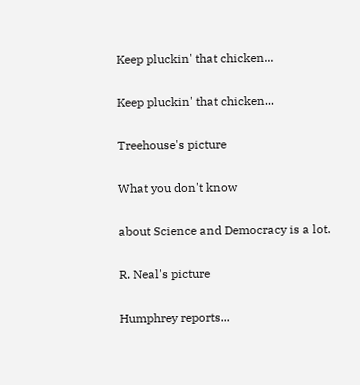Keep pluckin' that chicken...

Keep pluckin' that chicken...

Treehouse's picture

What you don't know

about Science and Democracy is a lot.

R. Neal's picture

Humphrey reports...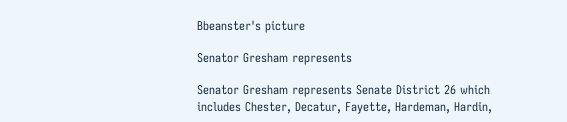Bbeanster's picture

Senator Gresham represents

Senator Gresham represents Senate District 26 which includes Chester, Decatur, Fayette, Hardeman, Hardin,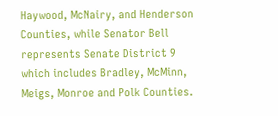Haywood, McNairy, and Henderson Counties, while Senator Bell represents Senate District 9 which includes Bradley, McMinn, Meigs, Monroe and Polk Counties.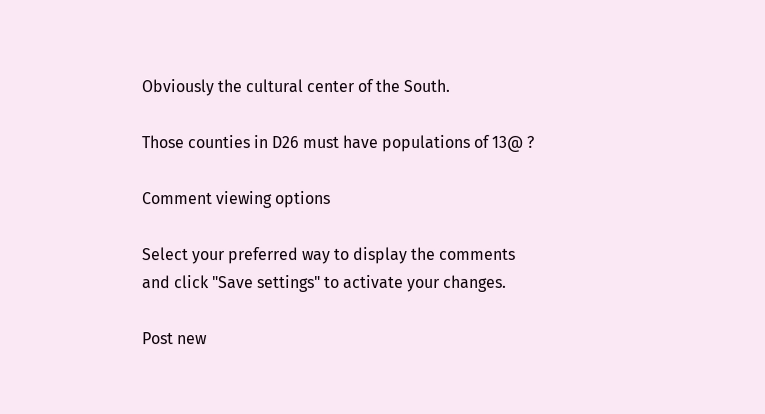Obviously the cultural center of the South.

Those counties in D26 must have populations of 13@ ?

Comment viewing options

Select your preferred way to display the comments and click "Save settings" to activate your changes.

Post new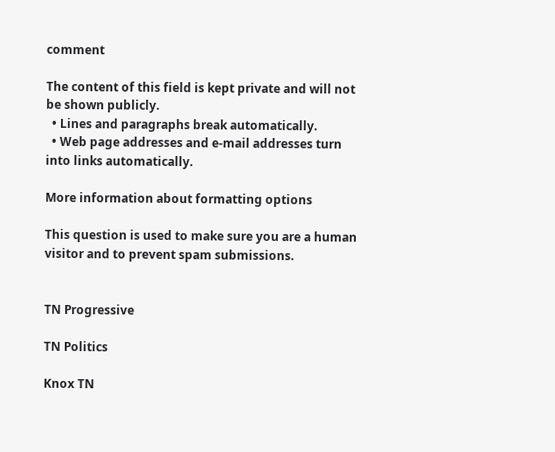comment

The content of this field is kept private and will not be shown publicly.
  • Lines and paragraphs break automatically.
  • Web page addresses and e-mail addresses turn into links automatically.

More information about formatting options

This question is used to make sure you are a human visitor and to prevent spam submissions.


TN Progressive

TN Politics

Knox TN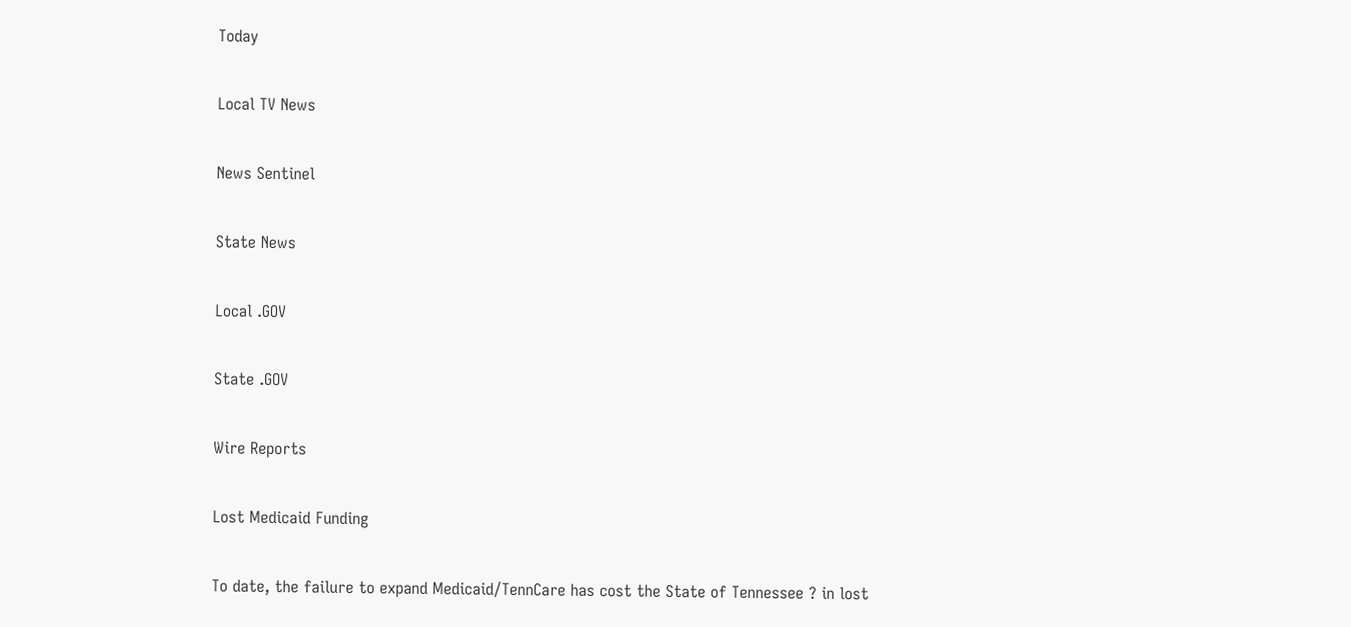Today

Local TV News

News Sentinel

State News

Local .GOV

State .GOV

Wire Reports

Lost Medicaid Funding

To date, the failure to expand Medicaid/TennCare has cost the State of Tennessee ? in lost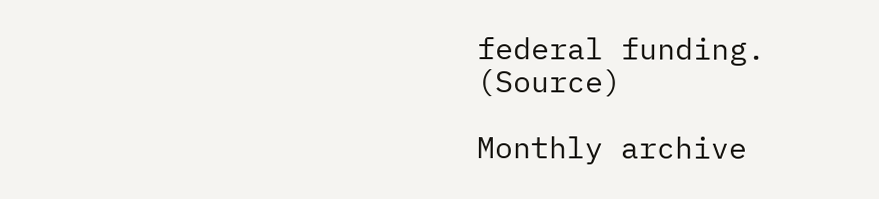federal funding. (Source)

Monthly archive